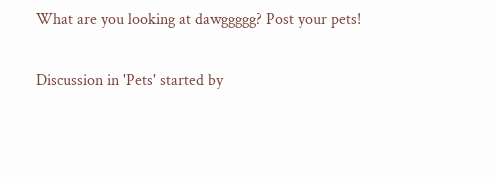What are you looking at dawggggg? Post your pets!

Discussion in 'Pets' started by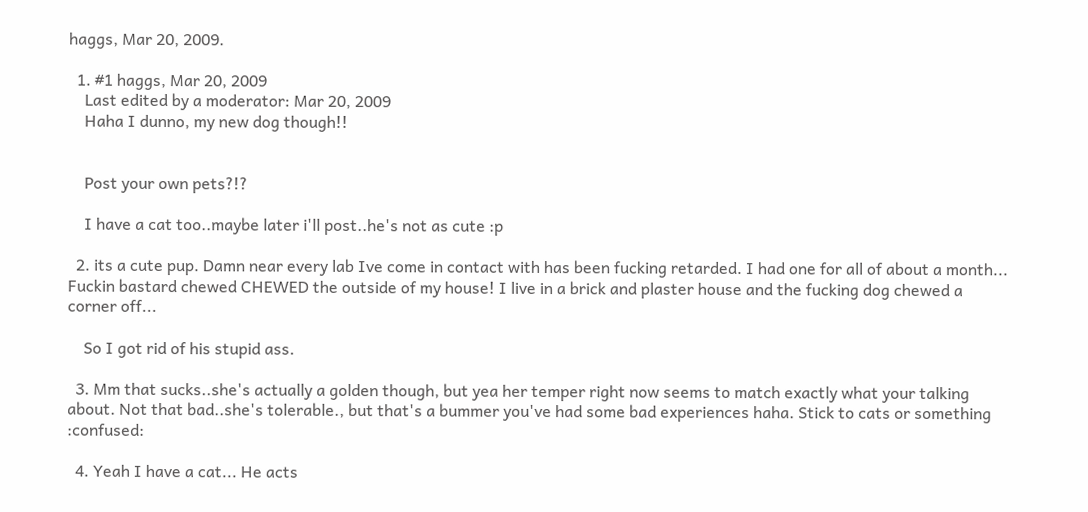haggs, Mar 20, 2009.

  1. #1 haggs, Mar 20, 2009
    Last edited by a moderator: Mar 20, 2009
    Haha I dunno, my new dog though!!


    Post your own pets?!?

    I have a cat too..maybe later i'll post..he's not as cute :p

  2. its a cute pup. Damn near every lab Ive come in contact with has been fucking retarded. I had one for all of about a month... Fuckin bastard chewed CHEWED the outside of my house! I live in a brick and plaster house and the fucking dog chewed a corner off...

    So I got rid of his stupid ass.

  3. Mm that sucks..she's actually a golden though, but yea her temper right now seems to match exactly what your talking about. Not that bad..she's tolerable., but that's a bummer you've had some bad experiences haha. Stick to cats or something :confused:

  4. Yeah I have a cat... He acts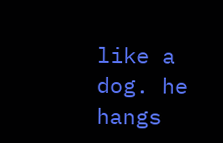like a dog. he hangs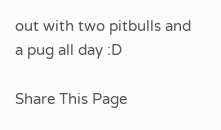out with two pitbulls and a pug all day :D

Share This Page